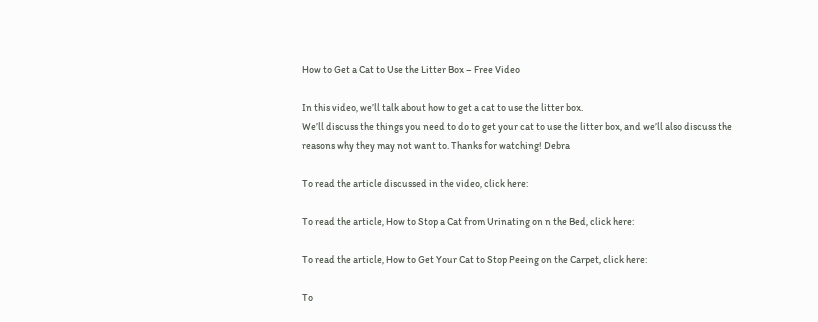How to Get a Cat to Use the Litter Box – Free Video

In this video, we’ll talk about how to get a cat to use the litter box.
We’ll discuss the things you need to do to get your cat to use the litter box, and we’ll also discuss the reasons why they may not want to. Thanks for watching! Debra

To read the article discussed in the video, click here:

To read the article, How to Stop a Cat from Urinating on n the Bed, click here:

To read the article, How to Get Your Cat to Stop Peeing on the Carpet, click here:

To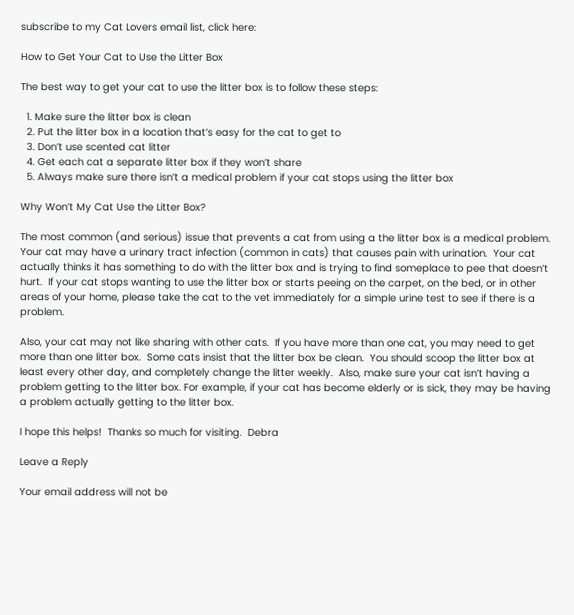subscribe to my Cat Lovers email list, click here:

How to Get Your Cat to Use the Litter Box

The best way to get your cat to use the litter box is to follow these steps:

  1. Make sure the litter box is clean
  2. Put the litter box in a location that’s easy for the cat to get to
  3. Don’t use scented cat litter
  4. Get each cat a separate litter box if they won’t share
  5. Always make sure there isn’t a medical problem if your cat stops using the litter box

Why Won’t My Cat Use the Litter Box?

The most common (and serious) issue that prevents a cat from using a the litter box is a medical problem.  Your cat may have a urinary tract infection (common in cats) that causes pain with urination.  Your cat actually thinks it has something to do with the litter box and is trying to find someplace to pee that doesn’t hurt.  If your cat stops wanting to use the litter box or starts peeing on the carpet, on the bed, or in other areas of your home, please take the cat to the vet immediately for a simple urine test to see if there is a problem.

Also, your cat may not like sharing with other cats.  If you have more than one cat, you may need to get more than one litter box.  Some cats insist that the litter box be clean.  You should scoop the litter box at least every other day, and completely change the litter weekly.  Also, make sure your cat isn’t having a problem getting to the litter box. For example, if your cat has become elderly or is sick, they may be having a problem actually getting to the litter box.

I hope this helps!  Thanks so much for visiting.  Debra

Leave a Reply

Your email address will not be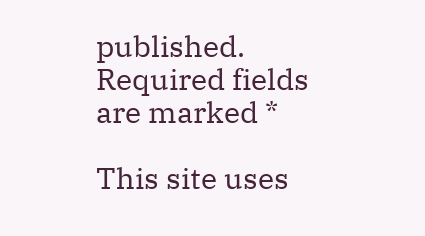published. Required fields are marked *

This site uses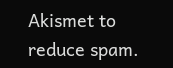Akismet to reduce spam.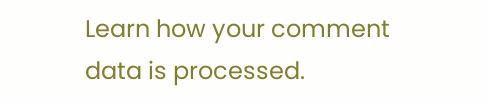Learn how your comment data is processed.